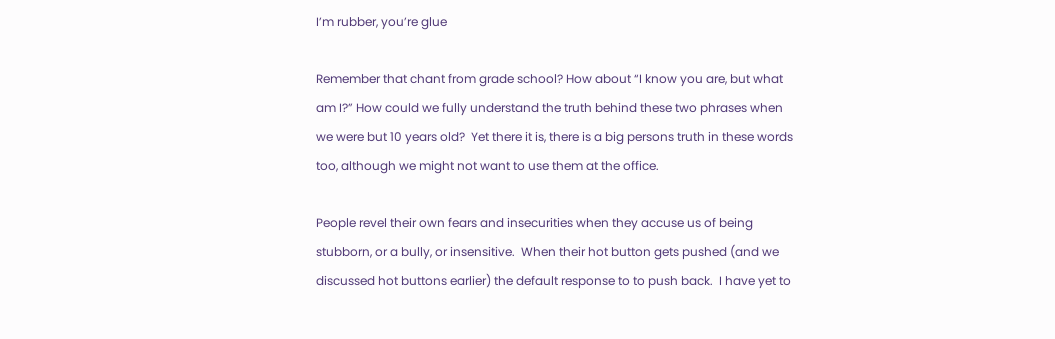I’m rubber, you’re glue

Remember that chant from grade school? How about “I know you are, but what am I?” How could we fully understand the truth behind these two phrases when we were but 10 years old?  Yet there it is, there is a big persons truth in these words too, although we might not want to use them at the office.

People revel their own fears and insecurities when they accuse us of being stubborn, or a bully, or insensitive.  When their hot button gets pushed (and we  discussed hot buttons earlier) the default response to to push back.  I have yet to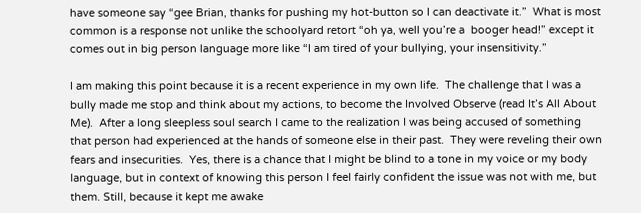have someone say “gee Brian, thanks for pushing my hot-button so I can deactivate it.”  What is most common is a response not unlike the schoolyard retort “oh ya, well you’re a  booger head!” except it comes out in big person language more like “I am tired of your bullying, your insensitivity.”

I am making this point because it is a recent experience in my own life.  The challenge that I was a bully made me stop and think about my actions, to become the Involved Observe (read It’s All About Me).  After a long sleepless soul search I came to the realization I was being accused of something that person had experienced at the hands of someone else in their past.  They were reveling their own fears and insecurities.  Yes, there is a chance that I might be blind to a tone in my voice or my body language, but in context of knowing this person I feel fairly confident the issue was not with me, but them. Still, because it kept me awake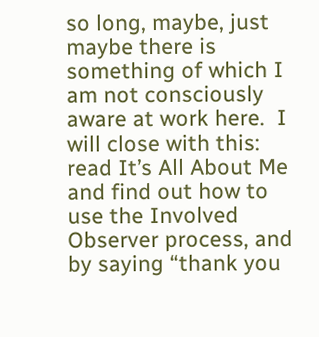so long, maybe, just maybe there is something of which I am not consciously aware at work here.  I will close with this: read It’s All About Me and find out how to use the Involved Observer process, and by saying “thank you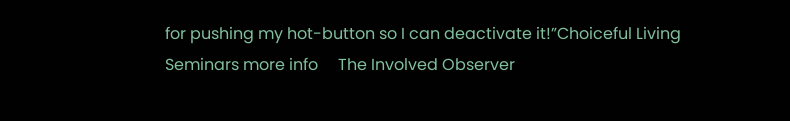for pushing my hot-button so I can deactivate it!”Choiceful Living Seminars more info     The Involved Observer